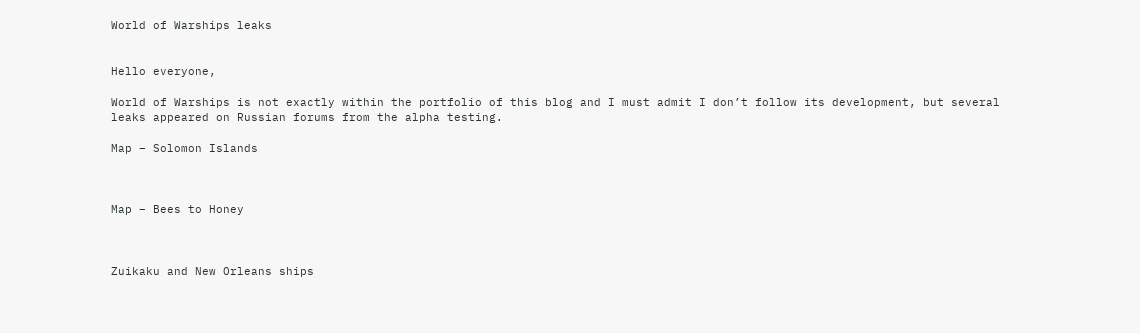World of Warships leaks


Hello everyone,

World of Warships is not exactly within the portfolio of this blog and I must admit I don’t follow its development, but several leaks appeared on Russian forums from the alpha testing.

Map – Solomon Islands



Map – Bees to Honey



Zuikaku and New Orleans ships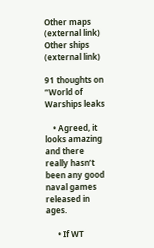Other maps (external link)
Other ships (external link)

91 thoughts on “World of Warships leaks

    • Agreed, it looks amazing and there really hasn’t been any good naval games released in ages.

      • If WT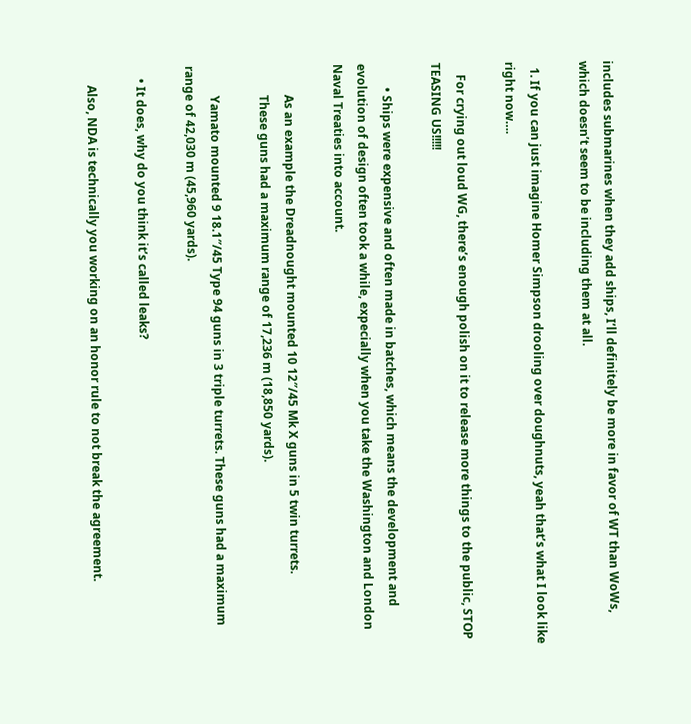includes submarines when they add ships, I’ll definitely be more in favor of WT than WoWs, which doesn’t seem to be including them at all.

  1. If you can just imagine Homer Simpson drooling over doughnuts, yeah that’s what I look like right now….

    For crying out loud WG, there’s enough polish on it to release more things to the public, STOP TEASING US!!!!!

        • Ships were expensive and often made in batches, which means the development and evolution of design often took a while, expecially when you take the Washington and London Naval Treaties into account.

          As an example the Dreadnought mounted 10 12″/45 Mk X guns in 5 twin turrets.
          These guns had a maximum range of 17,236 m (18,850 yards).

          Yamato mounted 9 18.1″/45 Type 94 guns in 3 triple turrets. These guns had a maximum range of 42,030 m (45,960 yards).

    • It does, why do you think it’s called leaks?

      Also, NDA is technically you working on an honor rule to not break the agreement.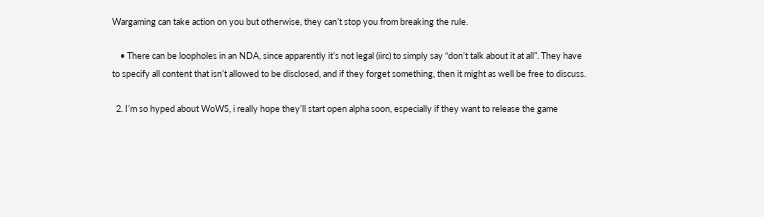Wargaming can take action on you but otherwise, they can’t stop you from breaking the rule.

    • There can be loopholes in an NDA, since apparently it’s not legal (iirc) to simply say “don’t talk about it at all”. They have to specify all content that isn’t allowed to be disclosed, and if they forget something, then it might as well be free to discuss.

  2. I’m so hyped about WoWS, i really hope they’ll start open alpha soon, especially if they want to release the game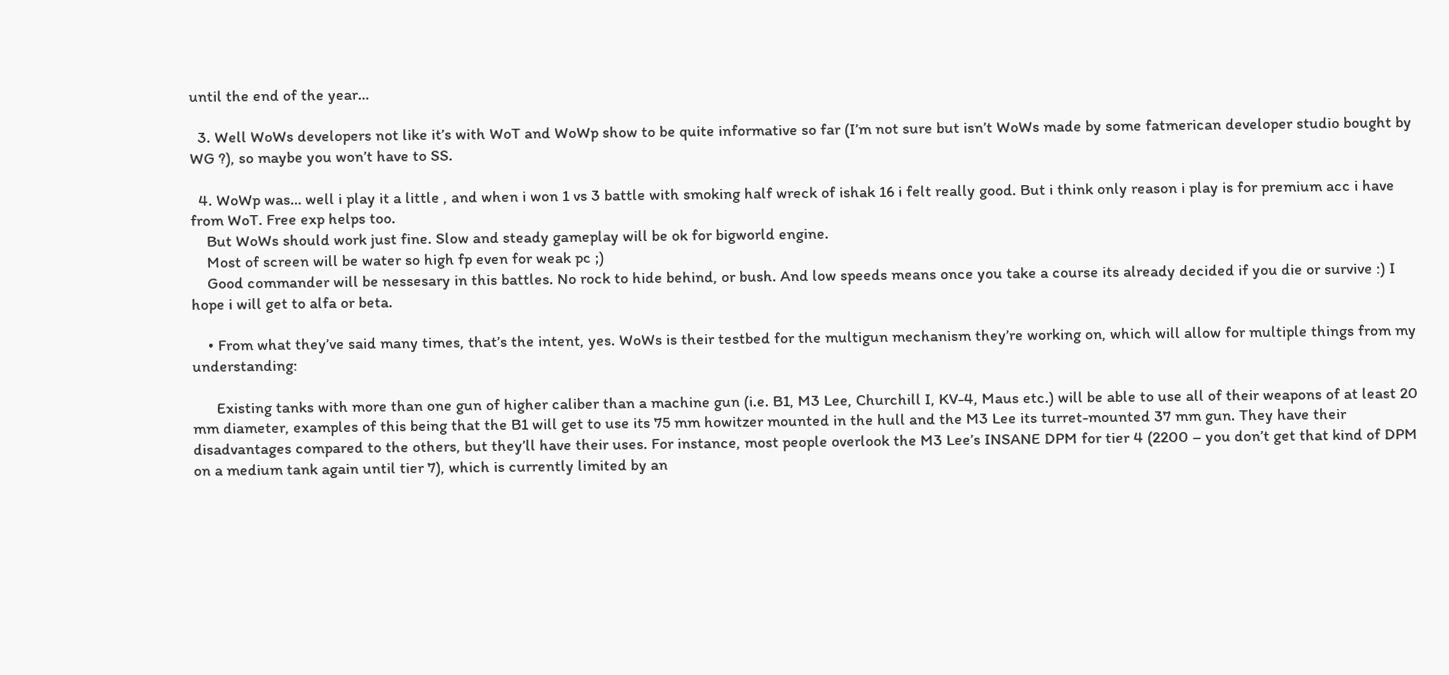until the end of the year…

  3. Well WoWs developers not like it’s with WoT and WoWp show to be quite informative so far (I’m not sure but isn’t WoWs made by some fatmerican developer studio bought by WG ?), so maybe you won’t have to SS.

  4. WoWp was… well i play it a little , and when i won 1 vs 3 battle with smoking half wreck of ishak 16 i felt really good. But i think only reason i play is for premium acc i have from WoT. Free exp helps too.
    But WoWs should work just fine. Slow and steady gameplay will be ok for bigworld engine.
    Most of screen will be water so high fp even for weak pc ;)
    Good commander will be nessesary in this battles. No rock to hide behind, or bush. And low speeds means once you take a course its already decided if you die or survive :) I hope i will get to alfa or beta.

    • From what they’ve said many times, that’s the intent, yes. WoWs is their testbed for the multigun mechanism they’re working on, which will allow for multiple things from my understanding:

      Existing tanks with more than one gun of higher caliber than a machine gun (i.e. B1, M3 Lee, Churchill I, KV-4, Maus etc.) will be able to use all of their weapons of at least 20 mm diameter, examples of this being that the B1 will get to use its 75 mm howitzer mounted in the hull and the M3 Lee its turret-mounted 37 mm gun. They have their disadvantages compared to the others, but they’ll have their uses. For instance, most people overlook the M3 Lee’s INSANE DPM for tier 4 (2200 – you don’t get that kind of DPM on a medium tank again until tier 7), which is currently limited by an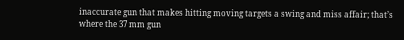inaccurate gun that makes hitting moving targets a swing and miss affair; that’s where the 37 mm gun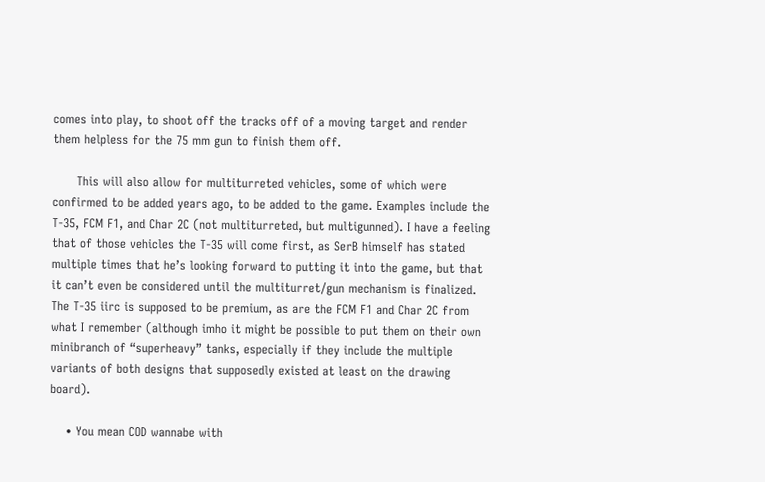comes into play, to shoot off the tracks off of a moving target and render them helpless for the 75 mm gun to finish them off.

      This will also allow for multiturreted vehicles, some of which were confirmed to be added years ago, to be added to the game. Examples include the T-35, FCM F1, and Char 2C (not multiturreted, but multigunned). I have a feeling that of those vehicles the T-35 will come first, as SerB himself has stated multiple times that he’s looking forward to putting it into the game, but that it can’t even be considered until the multiturret/gun mechanism is finalized. The T-35 iirc is supposed to be premium, as are the FCM F1 and Char 2C from what I remember (although imho it might be possible to put them on their own minibranch of “superheavy” tanks, especially if they include the multiple variants of both designs that supposedly existed at least on the drawing board).

    • You mean COD wannabe with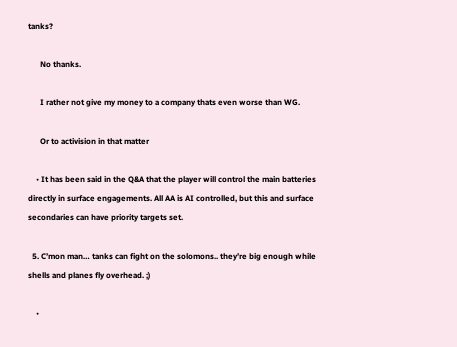tanks?

      No thanks.

      I rather not give my money to a company thats even worse than WG.

      Or to activision in that matter

    • It has been said in the Q&A that the player will control the main batteries directly in surface engagements. All AA is AI controlled, but this and surface secondaries can have priority targets set.

  5. C’mon man… tanks can fight on the solomons.. they’re big enough while shells and planes fly overhead. ;)

    •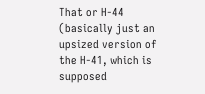That or H-44 (basically just an upsized version of the H-41, which is supposed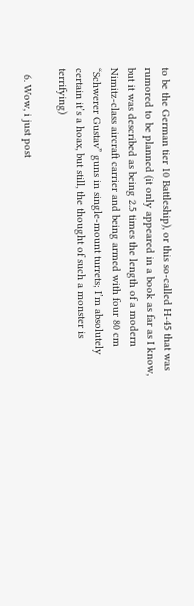to be the German tier 10 Battleship), or this so-called H-45 that was rumored to be planned (it only appeared in a book as far as I know, but it was described as being 2.5 times the length of a modern Nimitz-class aircraft carrier and being armed with four 80 cm “Schwerer Gustav” guns in single-mount turrets; I’m absolutely certain it’s a hoax, but still, the thought of such a monster is terrifying)

  6. Wow, i just post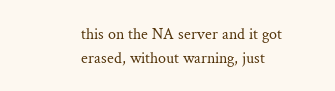this on the NA server and it got erased, without warning, just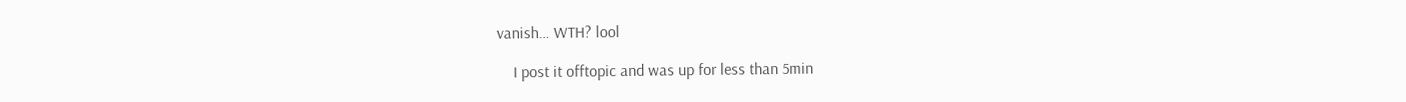vanish… WTH? lool

    I post it offtopic and was up for less than 5min